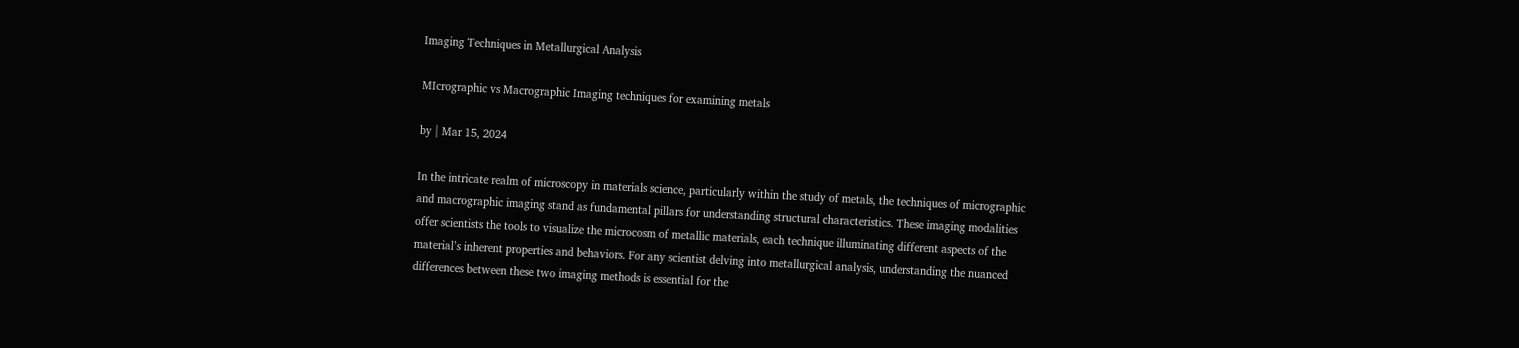Imaging Techniques in Metallurgical Analysis

MIcrographic vs Macrographic Imaging techniques for examining metals

by | Mar 15, 2024

In the intricate realm of microscopy in materials science, particularly within the study of metals, the techniques of micrographic and macrographic imaging stand as fundamental pillars for understanding structural characteristics. These imaging modalities offer scientists the tools to visualize the microcosm of metallic materials, each technique illuminating different aspects of the material’s inherent properties and behaviors. For any scientist delving into metallurgical analysis, understanding the nuanced differences between these two imaging methods is essential for the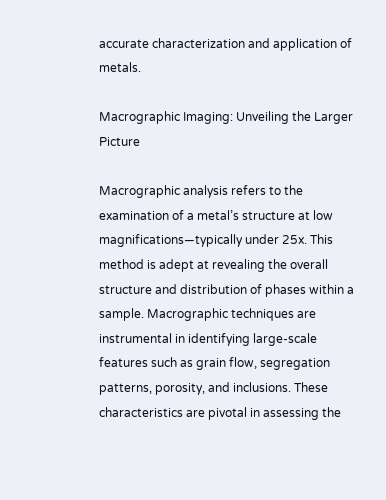accurate characterization and application of metals.

Macrographic Imaging: Unveiling the Larger Picture

Macrographic analysis refers to the examination of a metal’s structure at low magnifications—typically under 25x. This method is adept at revealing the overall structure and distribution of phases within a sample. Macrographic techniques are instrumental in identifying large-scale features such as grain flow, segregation patterns, porosity, and inclusions. These characteristics are pivotal in assessing the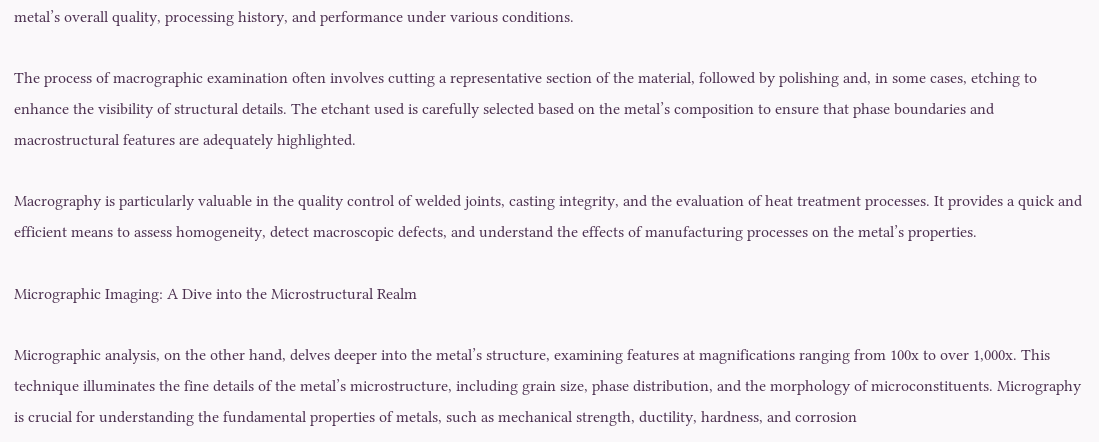metal’s overall quality, processing history, and performance under various conditions.

The process of macrographic examination often involves cutting a representative section of the material, followed by polishing and, in some cases, etching to enhance the visibility of structural details. The etchant used is carefully selected based on the metal’s composition to ensure that phase boundaries and macrostructural features are adequately highlighted.

Macrography is particularly valuable in the quality control of welded joints, casting integrity, and the evaluation of heat treatment processes. It provides a quick and efficient means to assess homogeneity, detect macroscopic defects, and understand the effects of manufacturing processes on the metal’s properties.

Micrographic Imaging: A Dive into the Microstructural Realm

Micrographic analysis, on the other hand, delves deeper into the metal’s structure, examining features at magnifications ranging from 100x to over 1,000x. This technique illuminates the fine details of the metal’s microstructure, including grain size, phase distribution, and the morphology of microconstituents. Micrography is crucial for understanding the fundamental properties of metals, such as mechanical strength, ductility, hardness, and corrosion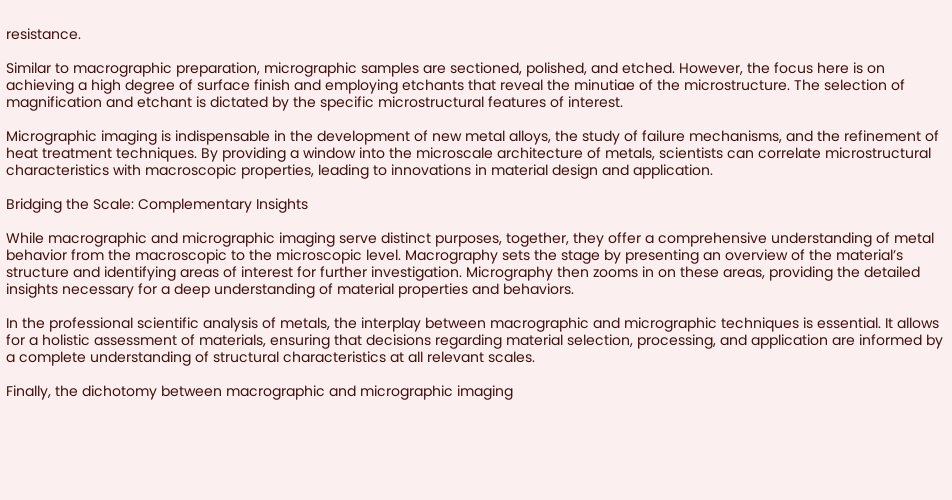resistance.

Similar to macrographic preparation, micrographic samples are sectioned, polished, and etched. However, the focus here is on achieving a high degree of surface finish and employing etchants that reveal the minutiae of the microstructure. The selection of magnification and etchant is dictated by the specific microstructural features of interest.

Micrographic imaging is indispensable in the development of new metal alloys, the study of failure mechanisms, and the refinement of heat treatment techniques. By providing a window into the microscale architecture of metals, scientists can correlate microstructural characteristics with macroscopic properties, leading to innovations in material design and application.

Bridging the Scale: Complementary Insights

While macrographic and micrographic imaging serve distinct purposes, together, they offer a comprehensive understanding of metal behavior from the macroscopic to the microscopic level. Macrography sets the stage by presenting an overview of the material’s structure and identifying areas of interest for further investigation. Micrography then zooms in on these areas, providing the detailed insights necessary for a deep understanding of material properties and behaviors.

In the professional scientific analysis of metals, the interplay between macrographic and micrographic techniques is essential. It allows for a holistic assessment of materials, ensuring that decisions regarding material selection, processing, and application are informed by a complete understanding of structural characteristics at all relevant scales.

Finally, the dichotomy between macrographic and micrographic imaging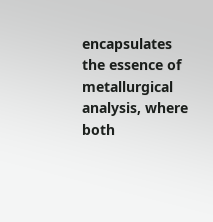encapsulates the essence of metallurgical analysis, where both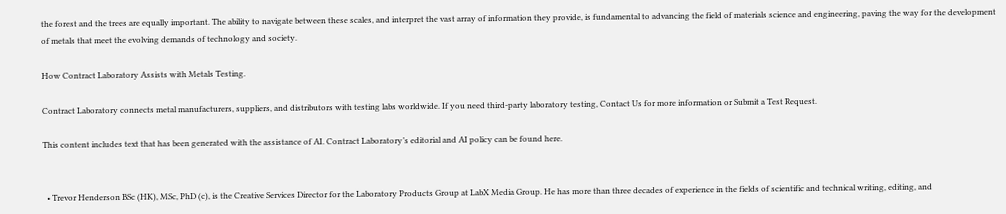the forest and the trees are equally important. The ability to navigate between these scales, and interpret the vast array of information they provide, is fundamental to advancing the field of materials science and engineering, paving the way for the development of metals that meet the evolving demands of technology and society.

How Contract Laboratory Assists with Metals Testing.

Contract Laboratory connects metal manufacturers, suppliers, and distributors with testing labs worldwide. If you need third-party laboratory testing, Contact Us for more information or Submit a Test Request.

This content includes text that has been generated with the assistance of AI. Contract Laboratory’s editorial and AI policy can be found here.


  • Trevor Henderson BSc (HK), MSc, PhD (c), is the Creative Services Director for the Laboratory Products Group at LabX Media Group. He has more than three decades of experience in the fields of scientific and technical writing, editing, and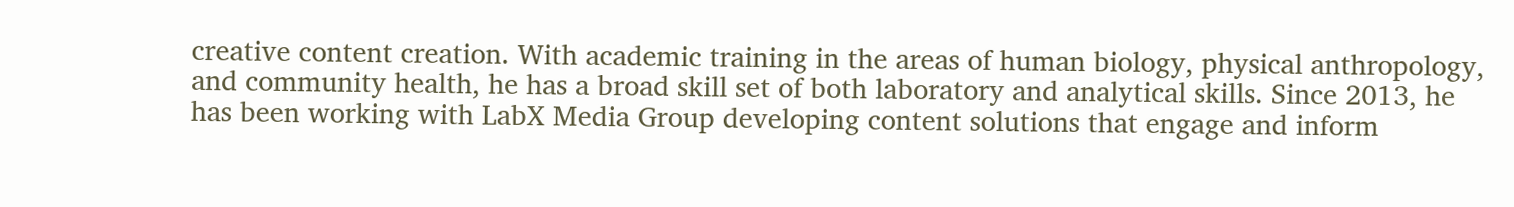creative content creation. With academic training in the areas of human biology, physical anthropology, and community health, he has a broad skill set of both laboratory and analytical skills. Since 2013, he has been working with LabX Media Group developing content solutions that engage and inform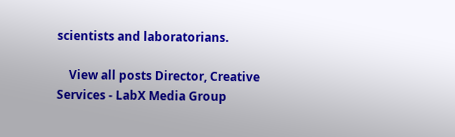scientists and laboratorians.

    View all posts Director, Creative Services - LabX Media Group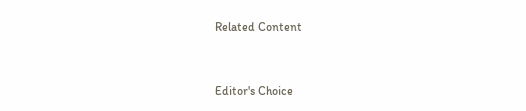Related Content


Editor's Choice